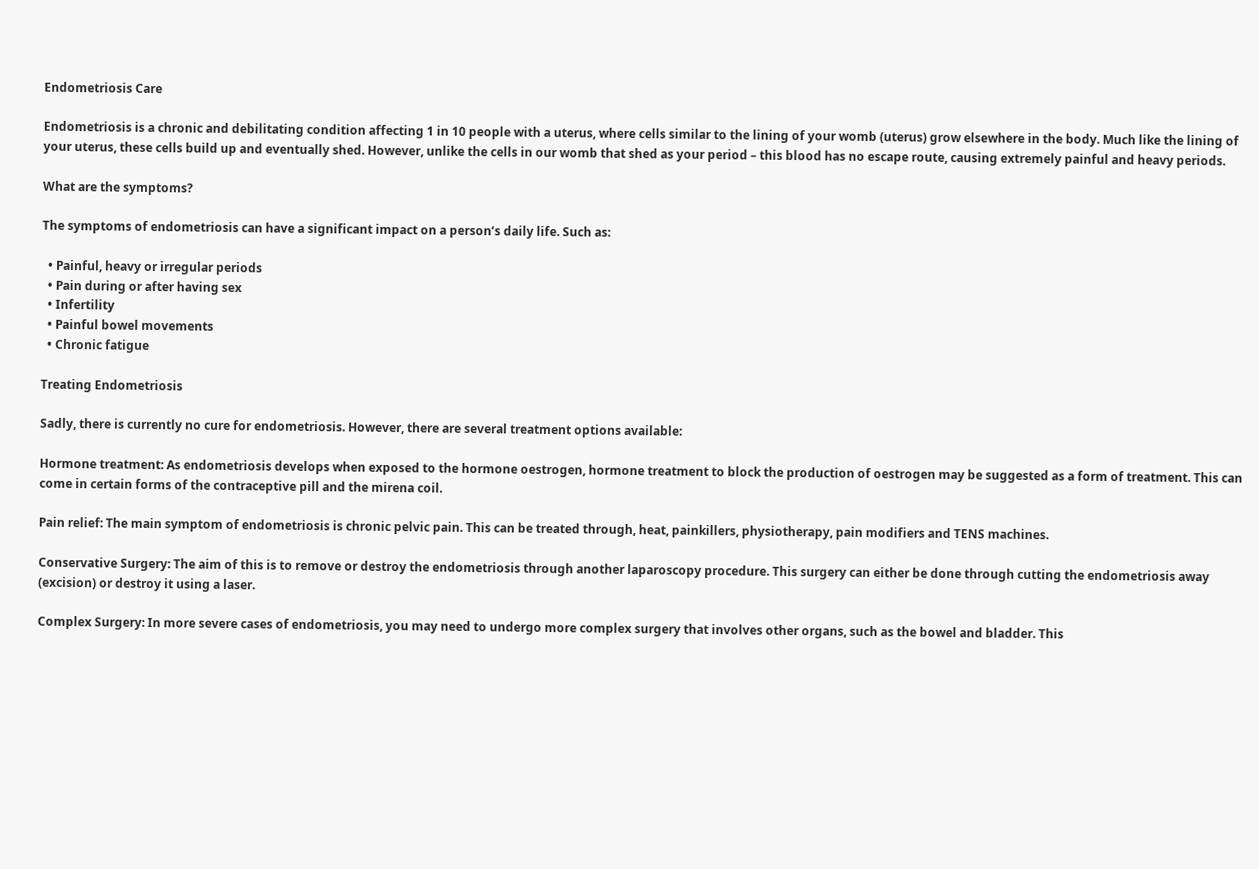Endometriosis Care

Endometriosis is a chronic and debilitating condition affecting 1 in 10 people with a uterus, where cells similar to the lining of your womb (uterus) grow elsewhere in the body. Much like the lining of your uterus, these cells build up and eventually shed. However, unlike the cells in our womb that shed as your period – this blood has no escape route, causing extremely painful and heavy periods.

What are the symptoms?

The symptoms of endometriosis can have a significant impact on a person’s daily life. Such as:

  • Painful, heavy or irregular periods
  • Pain during or after having sex
  • Infertility
  • Painful bowel movements
  • Chronic fatigue

Treating Endometriosis

Sadly, there is currently no cure for endometriosis. However, there are several treatment options available:

Hormone treatment: As endometriosis develops when exposed to the hormone oestrogen, hormone treatment to block the production of oestrogen may be suggested as a form of treatment. This can come in certain forms of the contraceptive pill and the mirena coil.

Pain relief: The main symptom of endometriosis is chronic pelvic pain. This can be treated through, heat, painkillers, physiotherapy, pain modifiers and TENS machines.

Conservative Surgery: The aim of this is to remove or destroy the endometriosis through another laparoscopy procedure. This surgery can either be done through cutting the endometriosis away (excision) or destroy it using a laser.

Complex Surgery: In more severe cases of endometriosis, you may need to undergo more complex surgery that involves other organs, such as the bowel and bladder. This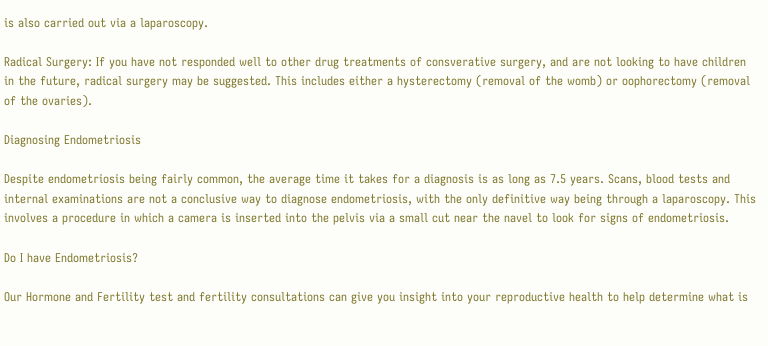is also carried out via a laparoscopy.

Radical Surgery: If you have not responded well to other drug treatments of consverative surgery, and are not looking to have children in the future, radical surgery may be suggested. This includes either a hysterectomy (removal of the womb) or oophorectomy (removal of the ovaries).

Diagnosing Endometriosis

Despite endometriosis being fairly common, the average time it takes for a diagnosis is as long as 7.5 years. Scans, blood tests and internal examinations are not a conclusive way to diagnose endometriosis, with the only definitive way being through a laparoscopy. This involves a procedure in which a camera is inserted into the pelvis via a small cut near the navel to look for signs of endometriosis.

Do I have Endometriosis?

Our Hormone and Fertility test and fertility consultations can give you insight into your reproductive health to help determine what is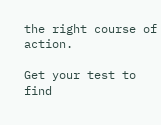the right course of action.

Get your test to find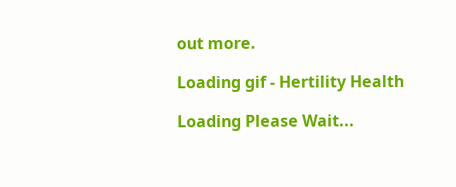out more.

Loading gif - Hertility Health

Loading Please Wait...